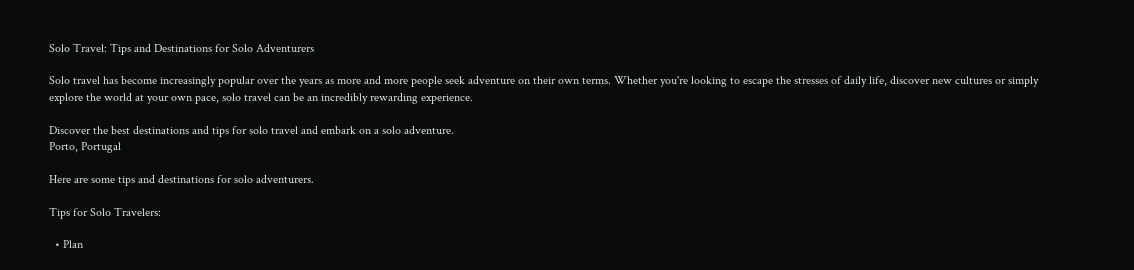Solo Travel: Tips and Destinations for Solo Adventurers

Solo travel has become increasingly popular over the years as more and more people seek adventure on their own terms. Whether you're looking to escape the stresses of daily life, discover new cultures or simply explore the world at your own pace, solo travel can be an incredibly rewarding experience.

Discover the best destinations and tips for solo travel and embark on a solo adventure.
Porto, Portugal

Here are some tips and destinations for solo adventurers.

Tips for Solo Travelers:

  • Plan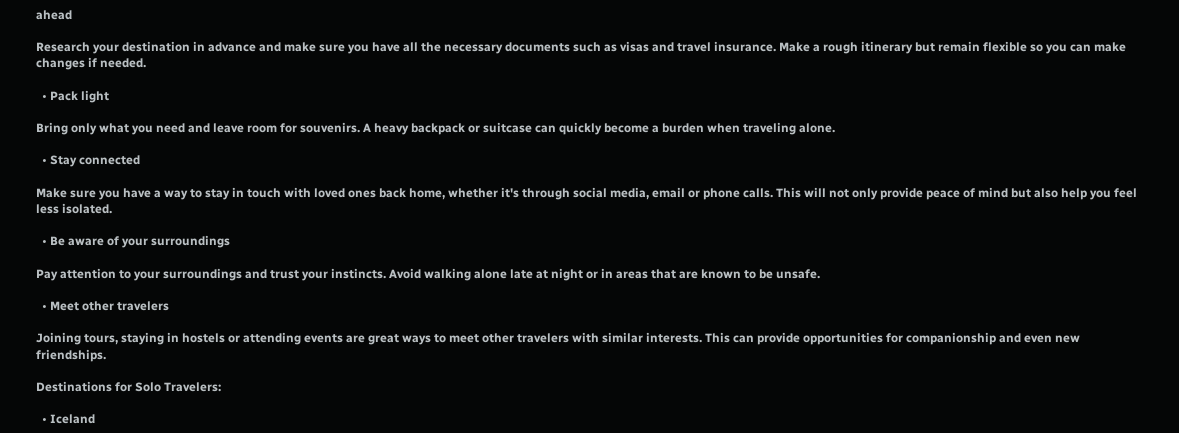ahead

Research your destination in advance and make sure you have all the necessary documents such as visas and travel insurance. Make a rough itinerary but remain flexible so you can make changes if needed.

  • Pack light

Bring only what you need and leave room for souvenirs. A heavy backpack or suitcase can quickly become a burden when traveling alone.

  • Stay connected

Make sure you have a way to stay in touch with loved ones back home, whether it's through social media, email or phone calls. This will not only provide peace of mind but also help you feel less isolated.

  • Be aware of your surroundings

Pay attention to your surroundings and trust your instincts. Avoid walking alone late at night or in areas that are known to be unsafe.

  • Meet other travelers

Joining tours, staying in hostels or attending events are great ways to meet other travelers with similar interests. This can provide opportunities for companionship and even new friendships.

Destinations for Solo Travelers:

  • Iceland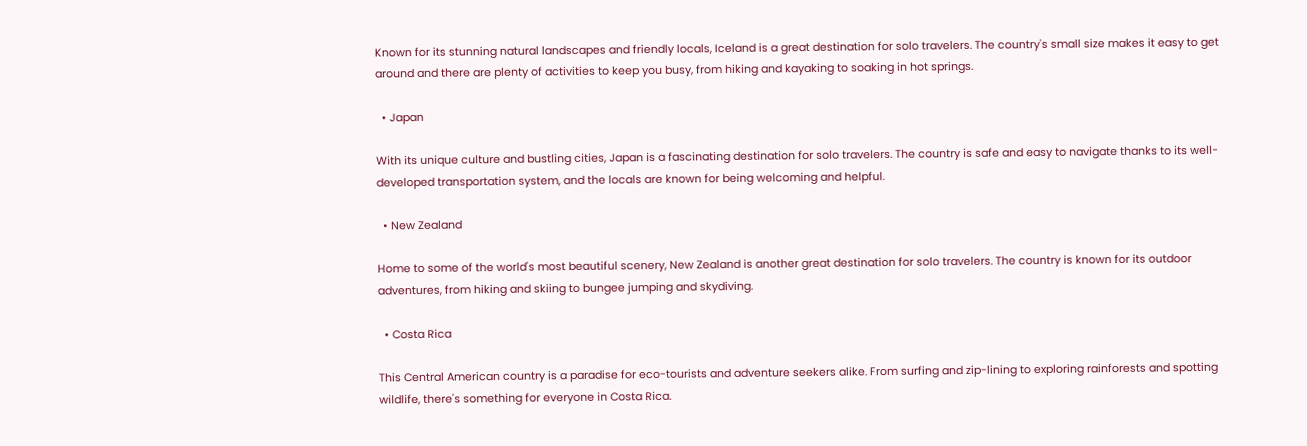Known for its stunning natural landscapes and friendly locals, Iceland is a great destination for solo travelers. The country's small size makes it easy to get around and there are plenty of activities to keep you busy, from hiking and kayaking to soaking in hot springs.

  • Japan

With its unique culture and bustling cities, Japan is a fascinating destination for solo travelers. The country is safe and easy to navigate thanks to its well-developed transportation system, and the locals are known for being welcoming and helpful.

  • New Zealand

Home to some of the world's most beautiful scenery, New Zealand is another great destination for solo travelers. The country is known for its outdoor adventures, from hiking and skiing to bungee jumping and skydiving.

  • Costa Rica

This Central American country is a paradise for eco-tourists and adventure seekers alike. From surfing and zip-lining to exploring rainforests and spotting wildlife, there's something for everyone in Costa Rica.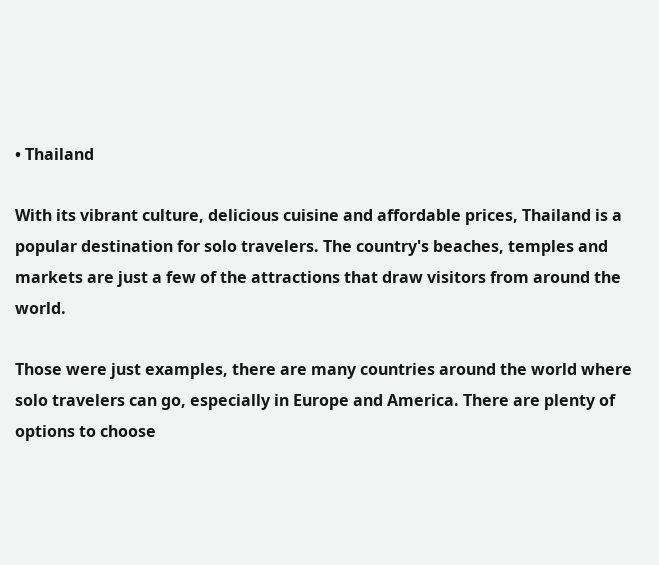• Thailand

With its vibrant culture, delicious cuisine and affordable prices, Thailand is a popular destination for solo travelers. The country's beaches, temples and markets are just a few of the attractions that draw visitors from around the world.

Those were just examples, there are many countries around the world where solo travelers can go, especially in Europe and America. There are plenty of options to choose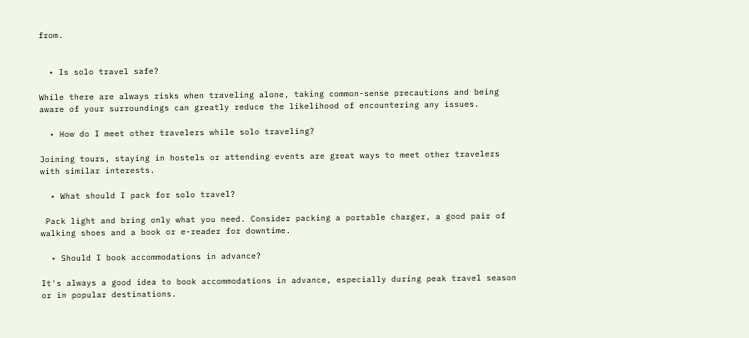from.


  • Is solo travel safe?

While there are always risks when traveling alone, taking common-sense precautions and being aware of your surroundings can greatly reduce the likelihood of encountering any issues.

  • How do I meet other travelers while solo traveling?

Joining tours, staying in hostels or attending events are great ways to meet other travelers with similar interests.

  • What should I pack for solo travel?

 Pack light and bring only what you need. Consider packing a portable charger, a good pair of walking shoes and a book or e-reader for downtime.

  • Should I book accommodations in advance?

It's always a good idea to book accommodations in advance, especially during peak travel season or in popular destinations.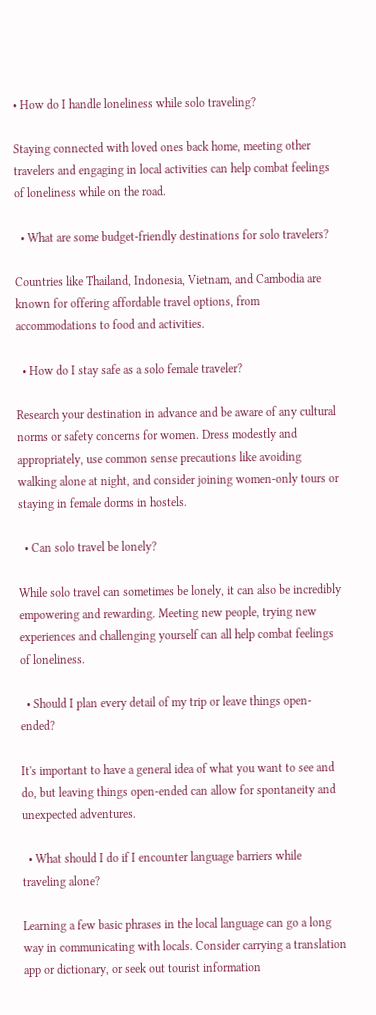• How do I handle loneliness while solo traveling?

Staying connected with loved ones back home, meeting other travelers and engaging in local activities can help combat feelings of loneliness while on the road.

  • What are some budget-friendly destinations for solo travelers?

Countries like Thailand, Indonesia, Vietnam, and Cambodia are known for offering affordable travel options, from accommodations to food and activities.

  • How do I stay safe as a solo female traveler?

Research your destination in advance and be aware of any cultural norms or safety concerns for women. Dress modestly and appropriately, use common sense precautions like avoiding walking alone at night, and consider joining women-only tours or staying in female dorms in hostels.

  • Can solo travel be lonely?

While solo travel can sometimes be lonely, it can also be incredibly empowering and rewarding. Meeting new people, trying new experiences and challenging yourself can all help combat feelings of loneliness.

  • Should I plan every detail of my trip or leave things open-ended?

It's important to have a general idea of what you want to see and do, but leaving things open-ended can allow for spontaneity and unexpected adventures.

  • What should I do if I encounter language barriers while traveling alone?

Learning a few basic phrases in the local language can go a long way in communicating with locals. Consider carrying a translation app or dictionary, or seek out tourist information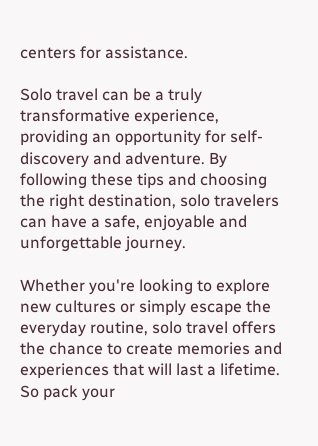centers for assistance.

Solo travel can be a truly transformative experience, providing an opportunity for self-discovery and adventure. By following these tips and choosing the right destination, solo travelers can have a safe, enjoyable and unforgettable journey.

Whether you're looking to explore new cultures or simply escape the everyday routine, solo travel offers the chance to create memories and experiences that will last a lifetime. So pack your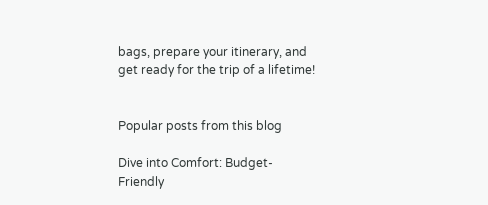bags, prepare your itinerary, and get ready for the trip of a lifetime!


Popular posts from this blog

Dive into Comfort: Budget-Friendly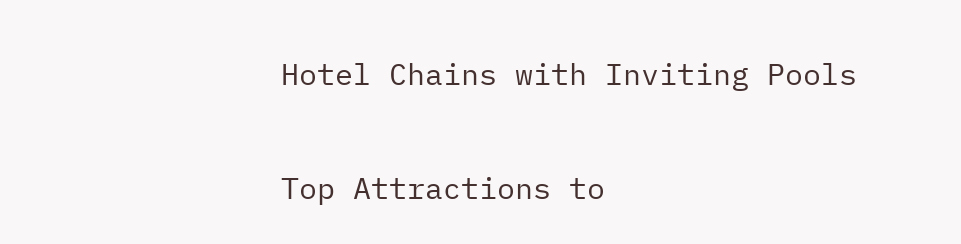Hotel Chains with Inviting Pools

Top Attractions to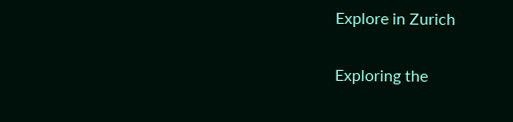Explore in Zurich

Exploring the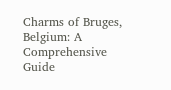Charms of Bruges, Belgium: A Comprehensive Guide